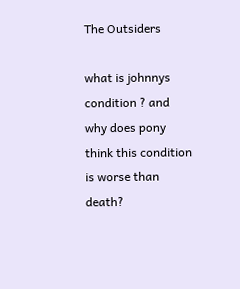The Outsiders

what is johnnys condition ? and why does pony think this condition is worse than death?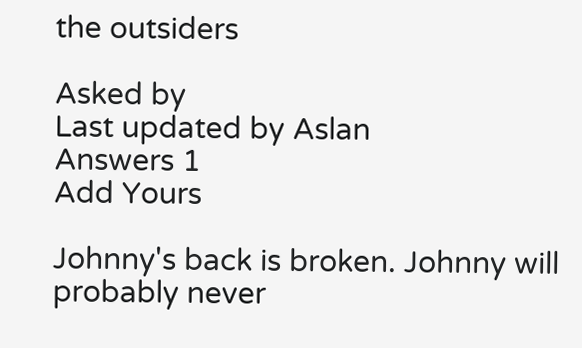the outsiders

Asked by
Last updated by Aslan
Answers 1
Add Yours

Johnny's back is broken. Johnny will probably never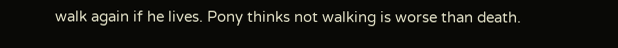walk again if he lives. Pony thinks not walking is worse than death.